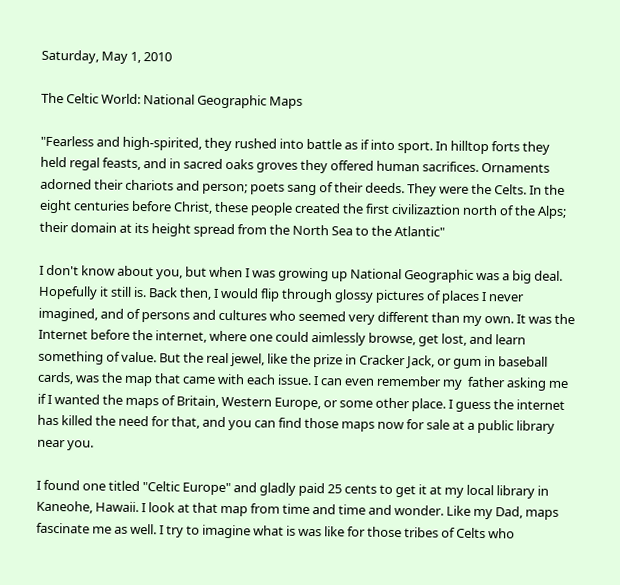Saturday, May 1, 2010

The Celtic World: National Geographic Maps

"Fearless and high-spirited, they rushed into battle as if into sport. In hilltop forts they held regal feasts, and in sacred oaks groves they offered human sacrifices. Ornaments adorned their chariots and person; poets sang of their deeds. They were the Celts. In the eight centuries before Christ, these people created the first civilizaztion north of the Alps; their domain at its height spread from the North Sea to the Atlantic"

I don't know about you, but when I was growing up National Geographic was a big deal. Hopefully it still is. Back then, I would flip through glossy pictures of places I never imagined, and of persons and cultures who seemed very different than my own. It was the Internet before the internet, where one could aimlessly browse, get lost, and learn something of value. But the real jewel, like the prize in Cracker Jack, or gum in baseball cards, was the map that came with each issue. I can even remember my  father asking me if I wanted the maps of Britain, Western Europe, or some other place. I guess the internet has killed the need for that, and you can find those maps now for sale at a public library near you.

I found one titled "Celtic Europe" and gladly paid 25 cents to get it at my local library in Kaneohe, Hawaii. I look at that map from time and time and wonder. Like my Dad, maps fascinate me as well. I try to imagine what is was like for those tribes of Celts who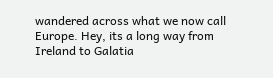wandered across what we now call Europe. Hey, its a long way from Ireland to Galatia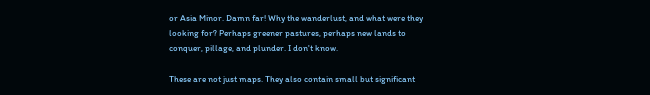or Asia Minor. Damn far! Why the wanderlust, and what were they looking for? Perhaps greener pastures, perhaps new lands to conquer, pillage, and plunder. I don't know.

These are not just maps. They also contain small but significant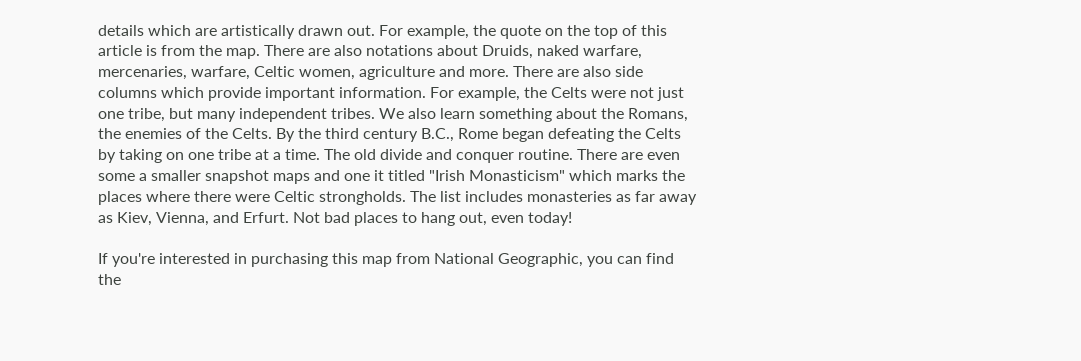details which are artistically drawn out. For example, the quote on the top of this article is from the map. There are also notations about Druids, naked warfare, mercenaries, warfare, Celtic women, agriculture and more. There are also side columns which provide important information. For example, the Celts were not just one tribe, but many independent tribes. We also learn something about the Romans, the enemies of the Celts. By the third century B.C., Rome began defeating the Celts by taking on one tribe at a time. The old divide and conquer routine. There are even some a smaller snapshot maps and one it titled "Irish Monasticism" which marks the places where there were Celtic strongholds. The list includes monasteries as far away as Kiev, Vienna, and Erfurt. Not bad places to hang out, even today!

If you're interested in purchasing this map from National Geographic, you can find the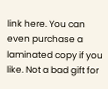link here. You can even purchase a laminated copy if you like. Not a bad gift for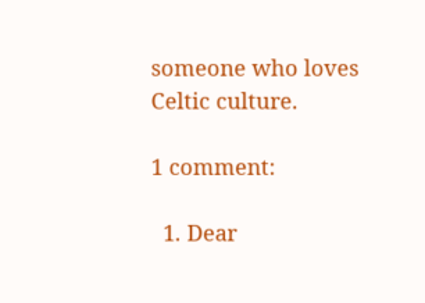someone who loves Celtic culture.

1 comment:

  1. Dear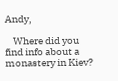Andy,

    Where did you find info about a monastery in Kiev?